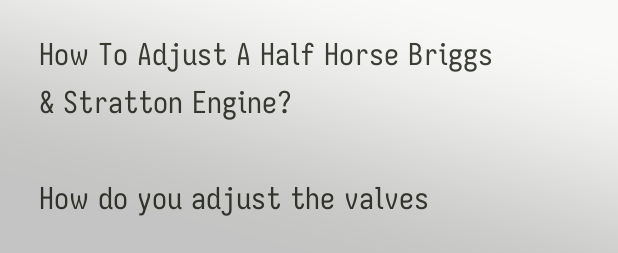How To Adjust A Half Horse Briggs & Stratton Engine?

How do you adjust the valves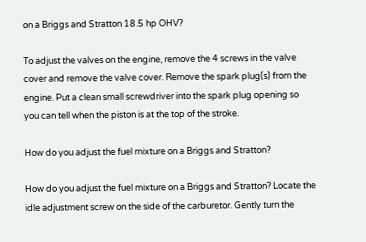on a Briggs and Stratton 18.5 hp OHV?

To adjust the valves on the engine, remove the 4 screws in the valve cover and remove the valve cover. Remove the spark plug(s) from the engine. Put a clean small screwdriver into the spark plug opening so you can tell when the piston is at the top of the stroke.

How do you adjust the fuel mixture on a Briggs and Stratton?

How do you adjust the fuel mixture on a Briggs and Stratton? Locate the idle adjustment screw on the side of the carburetor. Gently turn the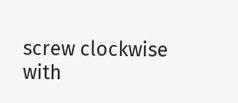screw clockwise with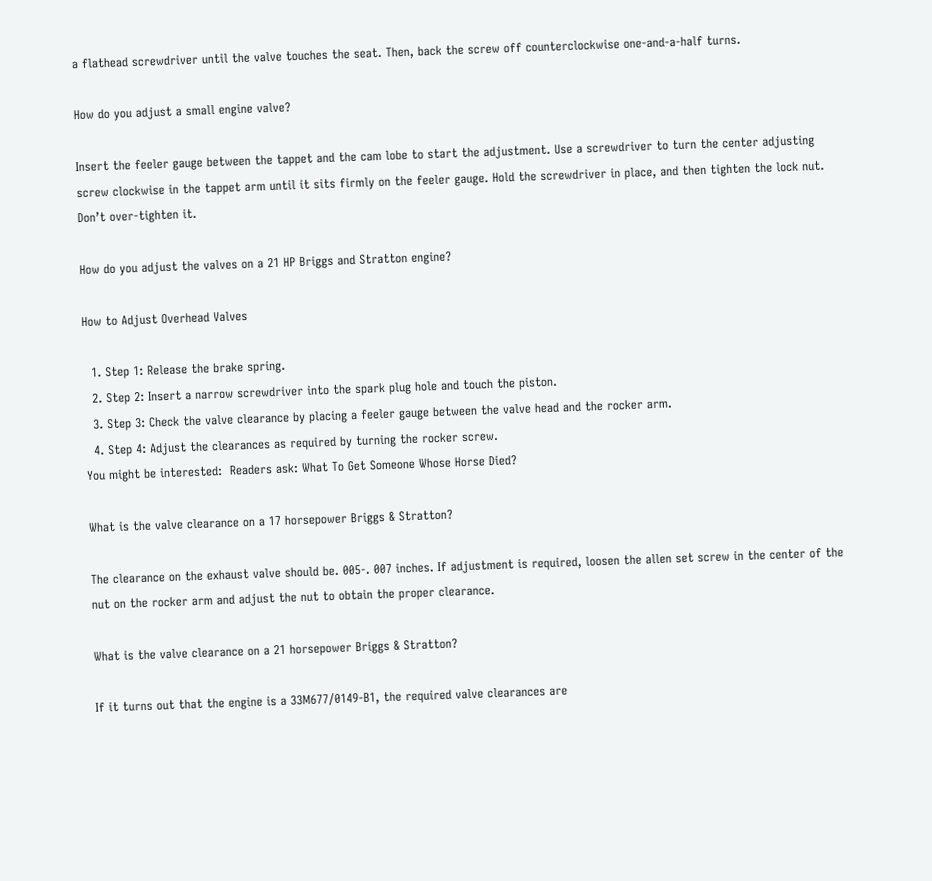a flathead screwdriver until the valve touches the seat. Then, back the screw off counterclockwise one-and-a-half turns.

How do you adjust a small engine valve?

Insert the feeler gauge between the tappet and the cam lobe to start the adjustment. Use a screwdriver to turn the center adjusting screw clockwise in the tappet arm until it sits firmly on the feeler gauge. Hold the screwdriver in place, and then tighten the lock nut. Don’t over-tighten it.

How do you adjust the valves on a 21 HP Briggs and Stratton engine?

How to Adjust Overhead Valves

  1. Step 1: Release the brake spring.
  2. Step 2: Insert a narrow screwdriver into the spark plug hole and touch the piston.
  3. Step 3: Check the valve clearance by placing a feeler gauge between the valve head and the rocker arm.
  4. Step 4: Adjust the clearances as required by turning the rocker screw.
You might be interested:  Readers ask: What To Get Someone Whose Horse Died?

What is the valve clearance on a 17 horsepower Briggs & Stratton?

The clearance on the exhaust valve should be. 005-. 007 inches. If adjustment is required, loosen the allen set screw in the center of the nut on the rocker arm and adjust the nut to obtain the proper clearance.

What is the valve clearance on a 21 horsepower Briggs & Stratton?

If it turns out that the engine is a 33M677/0149-B1, the required valve clearances are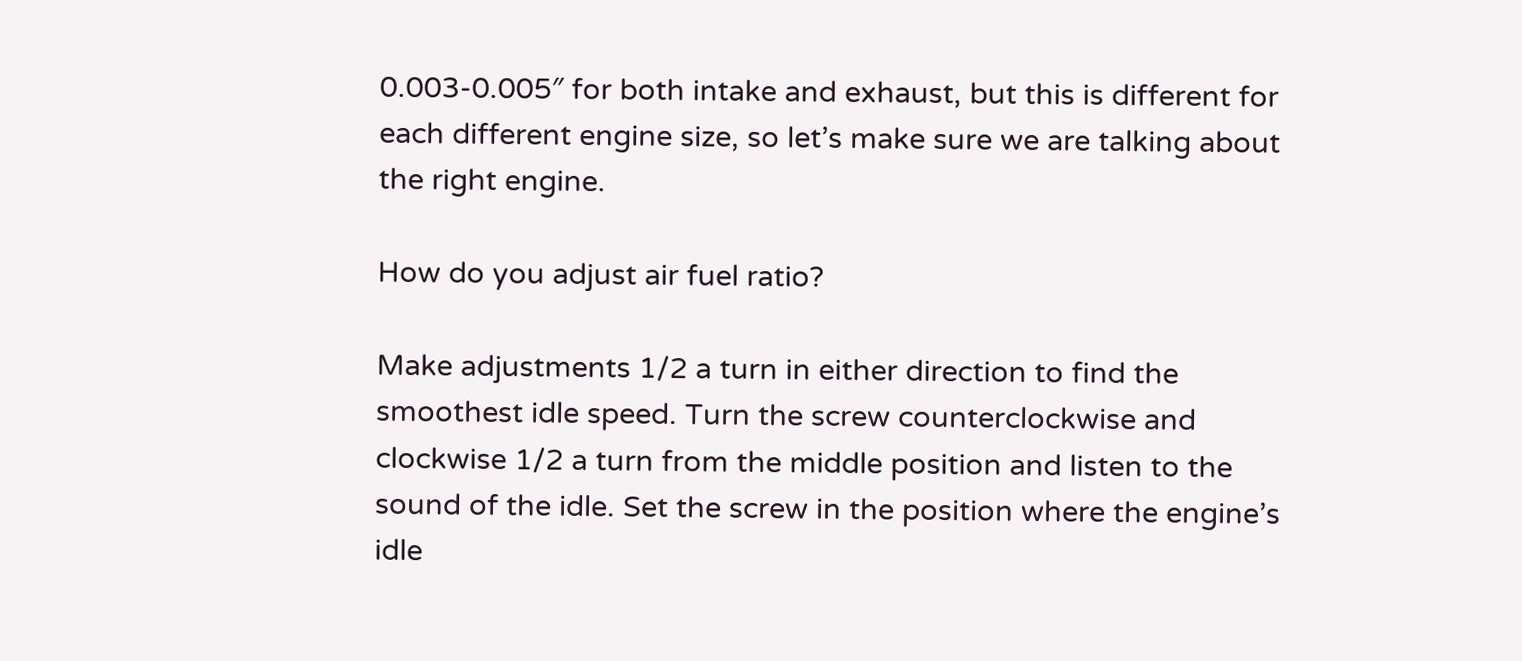0.003-0.005″ for both intake and exhaust, but this is different for each different engine size, so let’s make sure we are talking about the right engine.

How do you adjust air fuel ratio?

Make adjustments 1/2 a turn in either direction to find the smoothest idle speed. Turn the screw counterclockwise and clockwise 1/2 a turn from the middle position and listen to the sound of the idle. Set the screw in the position where the engine’s idle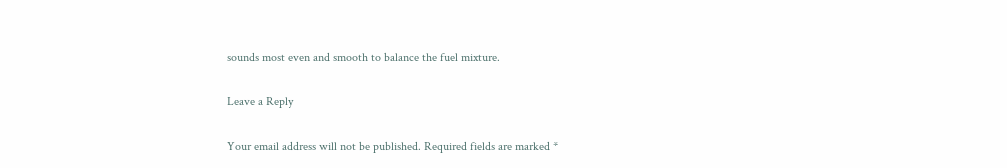sounds most even and smooth to balance the fuel mixture.

Leave a Reply

Your email address will not be published. Required fields are marked *